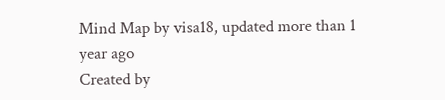Mind Map by visa18, updated more than 1 year ago
Created by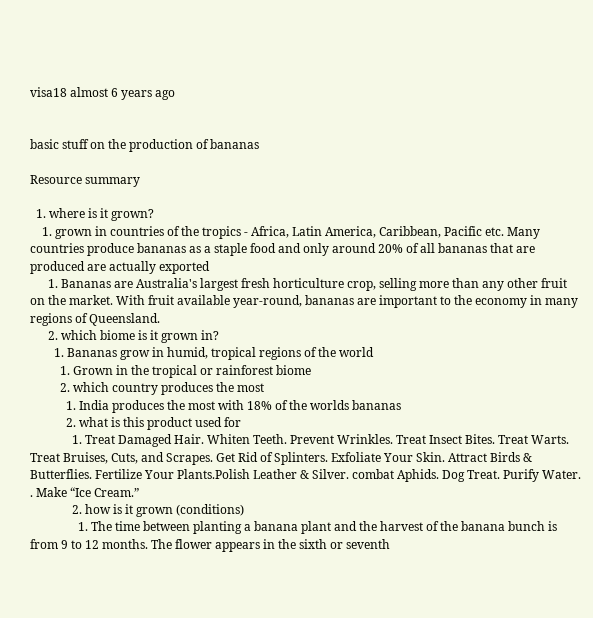visa18 almost 6 years ago


basic stuff on the production of bananas

Resource summary

  1. where is it grown?
    1. grown in countries of the tropics - Africa, Latin America, Caribbean, Pacific etc. Many countries produce bananas as a staple food and only around 20% of all bananas that are produced are actually exported
      1. Bananas are Australia's largest fresh horticulture crop, selling more than any other fruit on the market. With fruit available year-round, bananas are important to the economy in many regions of Queensland.
      2. which biome is it grown in?
        1. Bananas grow in humid, tropical regions of the world
          1. Grown in the tropical or rainforest biome
          2. which country produces the most
            1. India produces the most with 18% of the worlds bananas
            2. what is this product used for
              1. Treat Damaged Hair. Whiten Teeth. Prevent Wrinkles. Treat Insect Bites. Treat Warts. Treat Bruises, Cuts, and Scrapes. Get Rid of Splinters. Exfoliate Your Skin. Attract Birds & Butterflies. Fertilize Your Plants.Polish Leather & Silver. combat Aphids. Dog Treat. Purify Water. . Make “Ice Cream.”
              2. how is it grown (conditions)
                1. The time between planting a banana plant and the harvest of the banana bunch is from 9 to 12 months. The flower appears in the sixth or seventh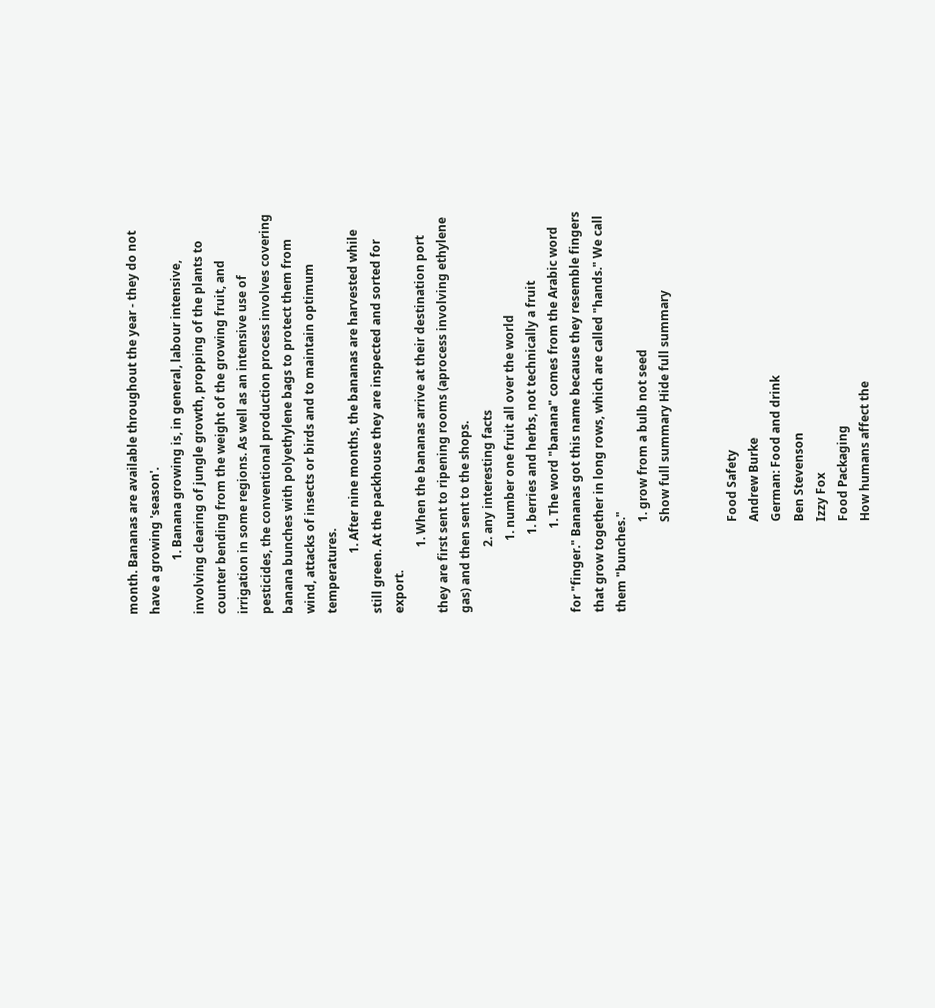month. Bananas are available throughout the year - they do not have a growing 'season'.
                  1. Banana growing is, in general, labour intensive, involving clearing of jungle growth, propping of the plants to counter bending from the weight of the growing fruit, and irrigation in some regions. As well as an intensive use of pesticides, the conventional production process involves covering banana bunches with polyethylene bags to protect them from wind, attacks of insects or birds and to maintain optimum temperatures.
                    1. After nine months, the bananas are harvested while still green. At the packhouse they are inspected and sorted for export.
                      1. When the bananas arrive at their destination port they are first sent to ripening rooms (aprocess involving ethylene gas) and then sent to the shops.
                      2. any interesting facts
                        1. number one fruit all over the world
                          1. berries and herbs, not technically a fruit
                            1. The word "banana" comes from the Arabic word for "finger." Bananas got this name because they resemble fingers that grow together in long rows, which are called "hands." We call them "bunches."
                              1. grow from a bulb not seed
                              Show full summary Hide full summary


                              Food Safety
                              Andrew Burke
                              German: Food and drink
                              Ben Stevenson
                              Izzy Fox
                              Food Packaging
                              How humans affect the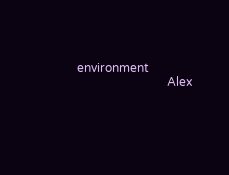environment
                              Alex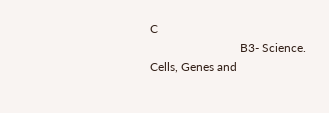C
                              B3- Science. Cells, Genes and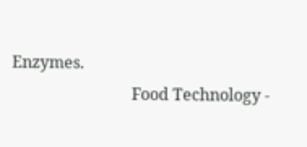Enzymes.
                              Food Technology -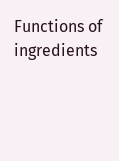Functions of ingredients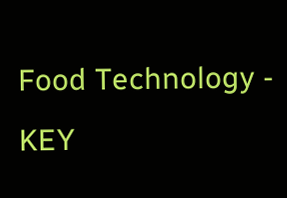Food Technology - KEY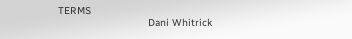TERMS
                              Dani Whitrick